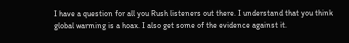I have a question for all you Rush listeners out there. I understand that you think global warming is a hoax. I also get some of the evidence against it.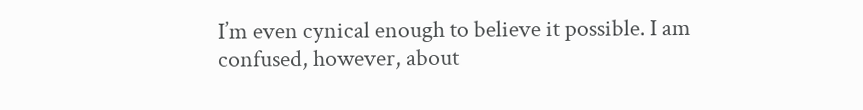I’m even cynical enough to believe it possible. I am confused, however, about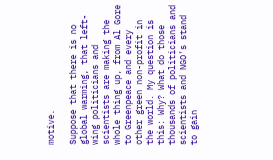motive.

Suppose that there is no global warming, that left-wing politicians and scientists are making the whole thing up, from Al Gore to Greenpeace and every other green non-profit in the world. My question is this: Why? What do those thousands of politicians and scientists and NGO’s stand to gain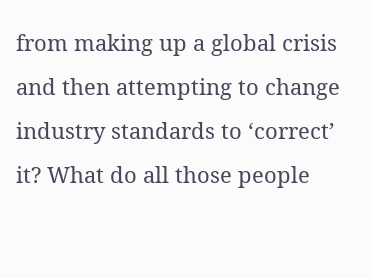from making up a global crisis and then attempting to change industry standards to ‘correct’ it? What do all those people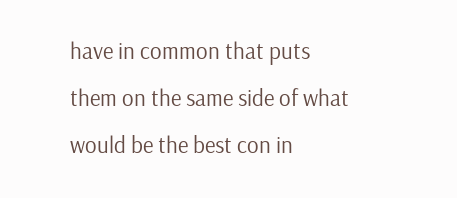have in common that puts them on the same side of what would be the best con in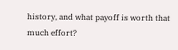history, and what payoff is worth that much effort?